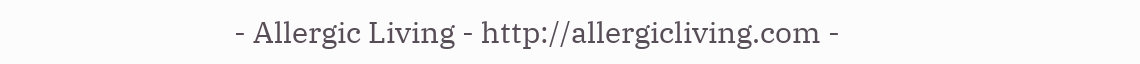- Allergic Living - http://allergicliving.com -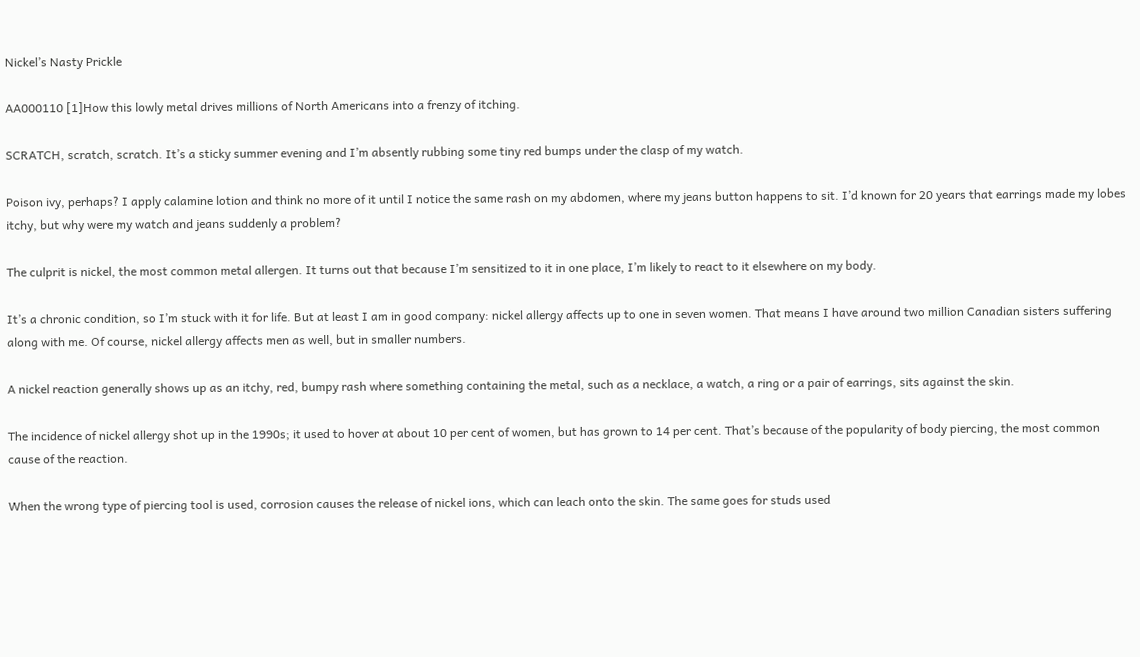Nickel’s Nasty Prickle

AA000110 [1]How this lowly metal drives millions of North Americans into a frenzy of itching.

SCRATCH, scratch, scratch. It’s a sticky summer evening and I’m absently rubbing some tiny red bumps under the clasp of my watch.

Poison ivy, perhaps? I apply calamine lotion and think no more of it until I notice the same rash on my abdomen, where my jeans button happens to sit. I’d known for 20 years that earrings made my lobes itchy, but why were my watch and jeans suddenly a problem?

The culprit is nickel, the most common metal allergen. It turns out that because I’m sensitized to it in one place, I’m likely to react to it elsewhere on my body.

It’s a chronic condition, so I’m stuck with it for life. But at least I am in good company: nickel allergy affects up to one in seven women. That means I have around two million Canadian sisters suffering along with me. Of course, nickel allergy affects men as well, but in smaller numbers.

A nickel reaction generally shows up as an itchy, red, bumpy rash where something containing the metal, such as a necklace, a watch, a ring or a pair of earrings, sits against the skin.

The incidence of nickel allergy shot up in the 1990s; it used to hover at about 10 per cent of women, but has grown to 14 per cent. That’s because of the popularity of body piercing, the most common cause of the reaction.

When the wrong type of piercing tool is used, corrosion causes the release of nickel ions, which can leach onto the skin. The same goes for studs used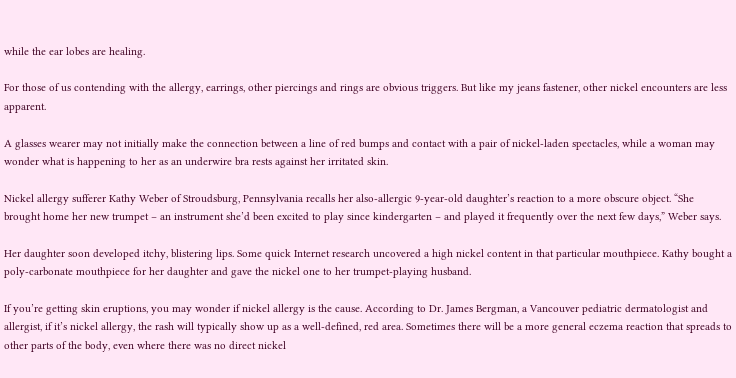while the ear lobes are healing.

For those of us contending with the allergy, earrings, other piercings and rings are obvious triggers. But like my jeans fastener, other nickel encounters are less apparent.

A glasses wearer may not initially make the connection between a line of red bumps and contact with a pair of nickel-laden spectacles, while a woman may wonder what is happening to her as an underwire bra rests against her irritated skin.

Nickel allergy sufferer Kathy Weber of Stroudsburg, Pennsylvania recalls her also-allergic 9-year-old daughter’s reaction to a more obscure object. “She brought home her new trumpet – an instrument she’d been excited to play since kindergarten – and played it frequently over the next few days,” Weber says.

Her daughter soon developed itchy, blistering lips. Some quick Internet research uncovered a high nickel content in that particular mouthpiece. Kathy bought a poly-carbonate mouthpiece for her daughter and gave the nickel one to her trumpet-playing husband.

If you’re getting skin eruptions, you may wonder if nickel allergy is the cause. According to Dr. James Bergman, a Vancouver pediatric dermatologist and allergist, if it’s nickel allergy, the rash will typically show up as a well-defined, red area. Sometimes there will be a more general eczema reaction that spreads to other parts of the body, even where there was no direct nickel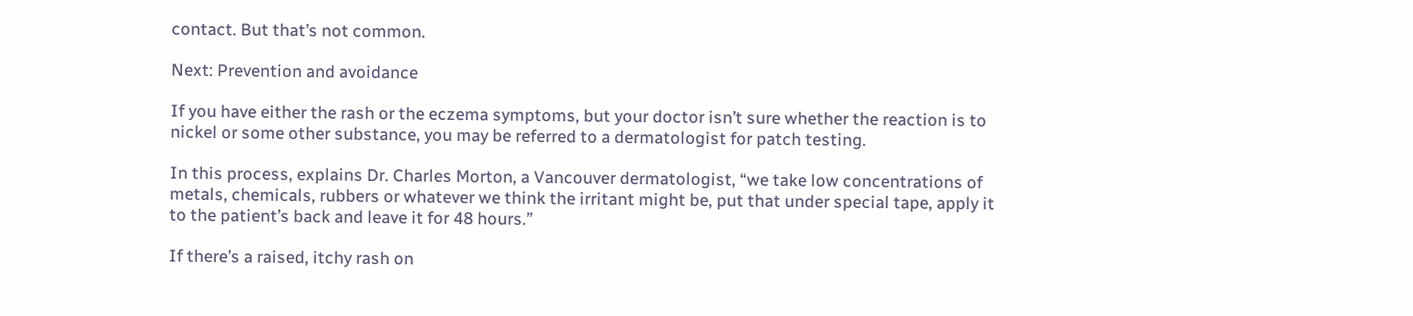contact. But that’s not common.

Next: Prevention and avoidance

If you have either the rash or the eczema symptoms, but your doctor isn’t sure whether the reaction is to nickel or some other substance, you may be referred to a dermatologist for patch testing.

In this process, explains Dr. Charles Morton, a Vancouver dermatologist, “we take low concentrations of metals, chemicals, rubbers or whatever we think the irritant might be, put that under special tape, apply it to the patient’s back and leave it for 48 hours.”

If there’s a raised, itchy rash on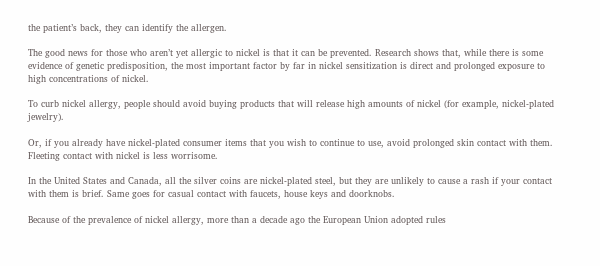the patient’s back, they can identify the allergen.

The good news for those who aren’t yet allergic to nickel is that it can be prevented. Research shows that, while there is some evidence of genetic predisposition, the most important factor by far in nickel sensitization is direct and prolonged exposure to high concentrations of nickel.

To curb nickel allergy, people should avoid buying products that will release high amounts of nickel (for example, nickel-plated jewelry).

Or, if you already have nickel-plated consumer items that you wish to continue to use, avoid prolonged skin contact with them. Fleeting contact with nickel is less worrisome.

In the United States and Canada, all the silver coins are nickel-plated steel, but they are unlikely to cause a rash if your contact with them is brief. Same goes for casual contact with faucets, house keys and doorknobs.

Because of the prevalence of nickel allergy, more than a decade ago the European Union adopted rules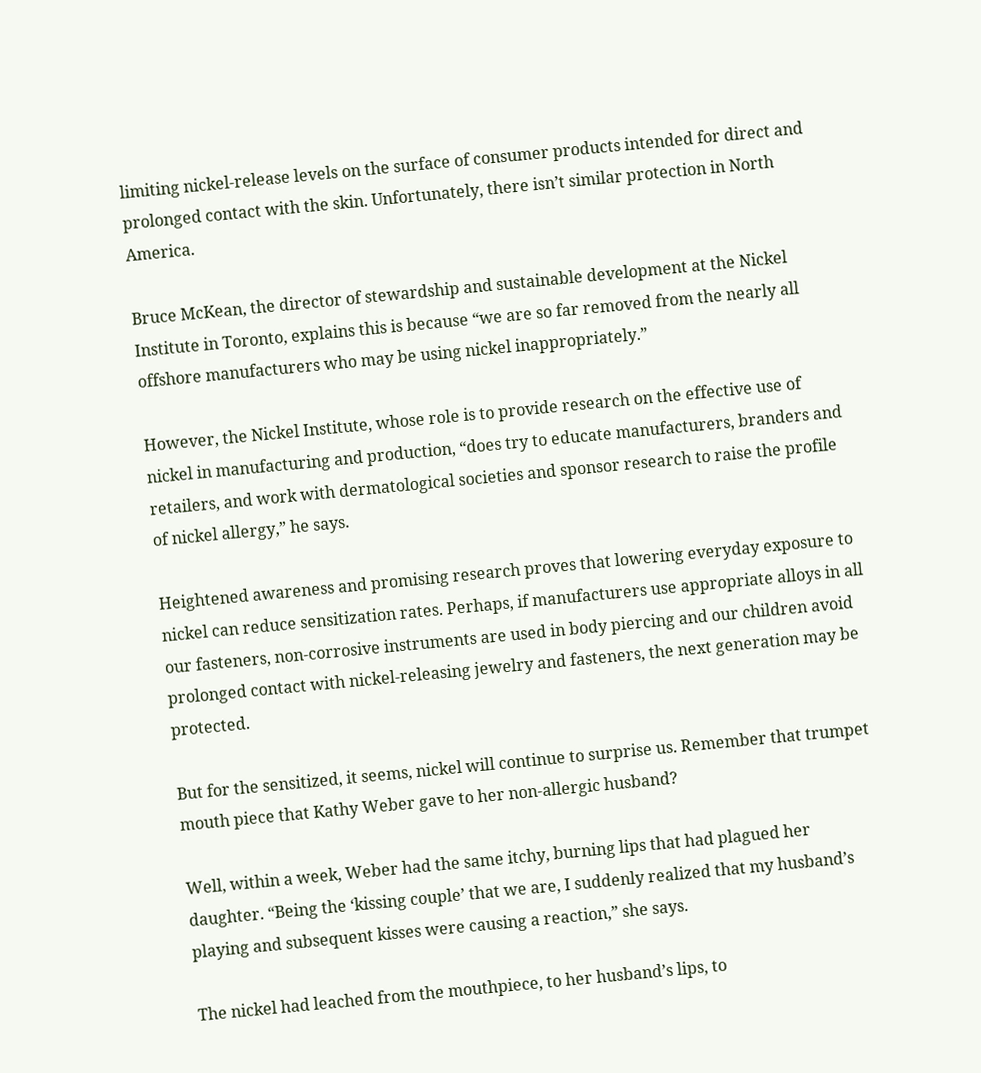limiting nickel-release levels on the surface of consumer products intended for direct and prolonged contact with the skin. Unfortunately, there isn’t similar protection in North America.

Bruce McKean, the director of stewardship and sustainable development at the Nickel Institute in Toronto, explains this is because “we are so far removed from the nearly all offshore manufacturers who may be using nickel inappropriately.”

However, the Nickel Institute, whose role is to provide research on the effective use of nickel in manufacturing and production, “does try to educate manufacturers, branders and retailers, and work with dermatological societies and sponsor research to raise the profile of nickel allergy,” he says.

Heightened awareness and promising research proves that lowering everyday exposure to nickel can reduce sensitization rates. Perhaps, if manufacturers use appropriate alloys in all our fasteners, non-corrosive instruments are used in body piercing and our children avoid prolonged contact with nickel-releasing jewelry and fasteners, the next generation may be protected.

But for the sensitized, it seems, nickel will continue to surprise us. Remember that trumpet mouth piece that Kathy Weber gave to her non-allergic husband?

Well, within a week, Weber had the same itchy, burning lips that had plagued her daughter. “Being the ‘kissing couple’ that we are, I suddenly realized that my husband’s playing and subsequent kisses were causing a reaction,” she says.

The nickel had leached from the mouthpiece, to her husband’s lips, to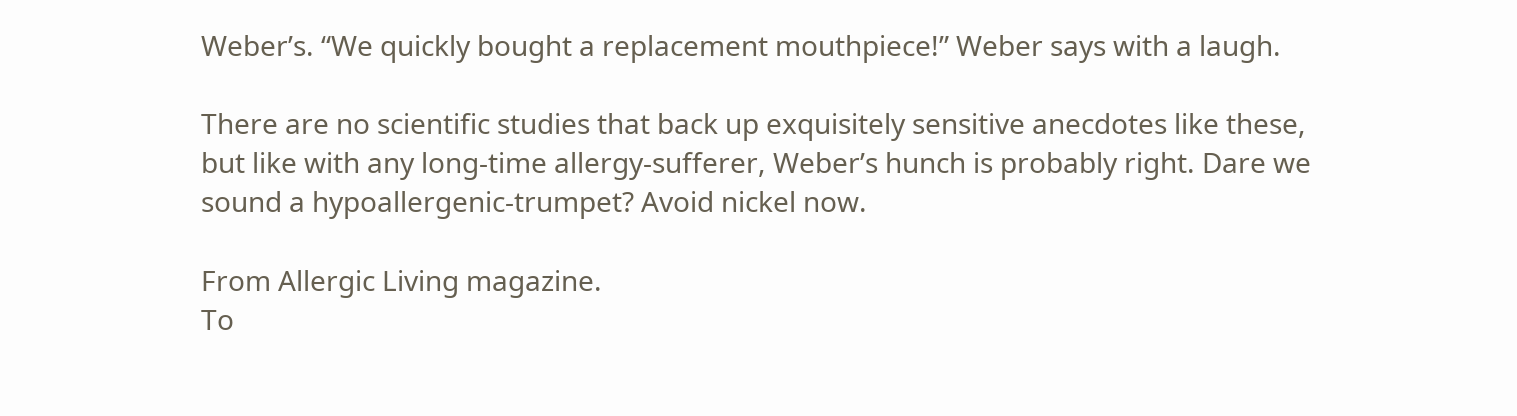Weber’s. “We quickly bought a replacement mouthpiece!” Weber says with a laugh.

There are no scientific studies that back up exquisitely sensitive anecdotes like these, but like with any long-time allergy-sufferer, Weber’s hunch is probably right. Dare we sound a hypoallergenic-trumpet? Avoid nickel now.

From Allergic Living magazine.
To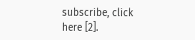subscribe, click
here [2].